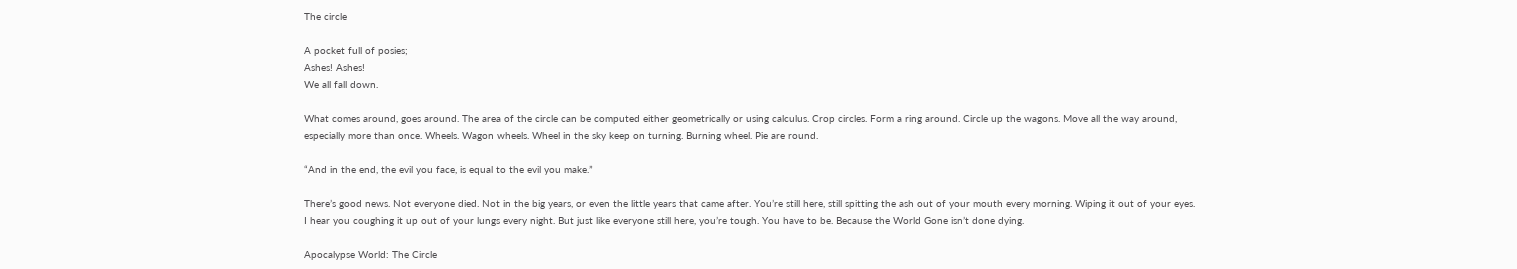The circle

A pocket full of posies;
Ashes! Ashes!
We all fall down.

What comes around, goes around. The area of the circle can be computed either geometrically or using calculus. Crop circles. Form a ring around. Circle up the wagons. Move all the way around, especially more than once. Wheels. Wagon wheels. Wheel in the sky keep on turning. Burning wheel. Pie are round.

“And in the end, the evil you face, is equal to the evil you make.”

There’s good news. Not everyone died. Not in the big years, or even the little years that came after. You’re still here, still spitting the ash out of your mouth every morning. Wiping it out of your eyes. I hear you coughing it up out of your lungs every night. But just like everyone still here, you’re tough. You have to be. Because the World Gone isn’t done dying.

Apocalypse World: The Circle